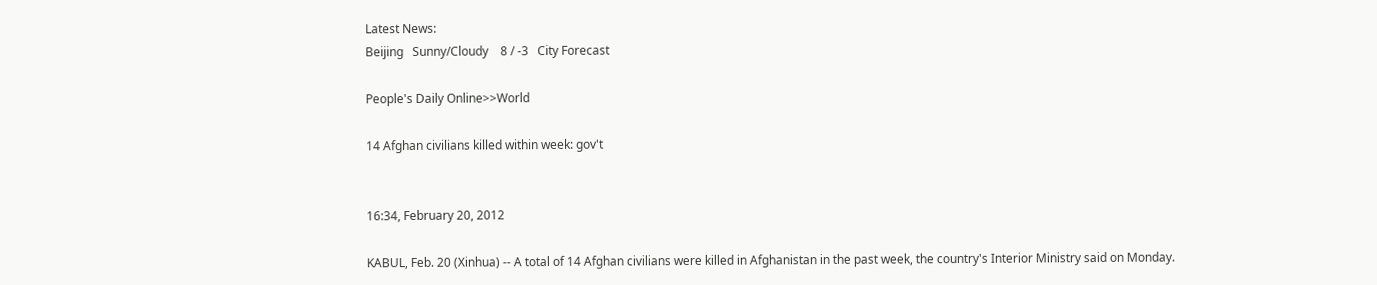Latest News:
Beijing   Sunny/Cloudy    8 / -3   City Forecast

People's Daily Online>>World

14 Afghan civilians killed within week: gov't


16:34, February 20, 2012

KABUL, Feb. 20 (Xinhua) -- A total of 14 Afghan civilians were killed in Afghanistan in the past week, the country's Interior Ministry said on Monday.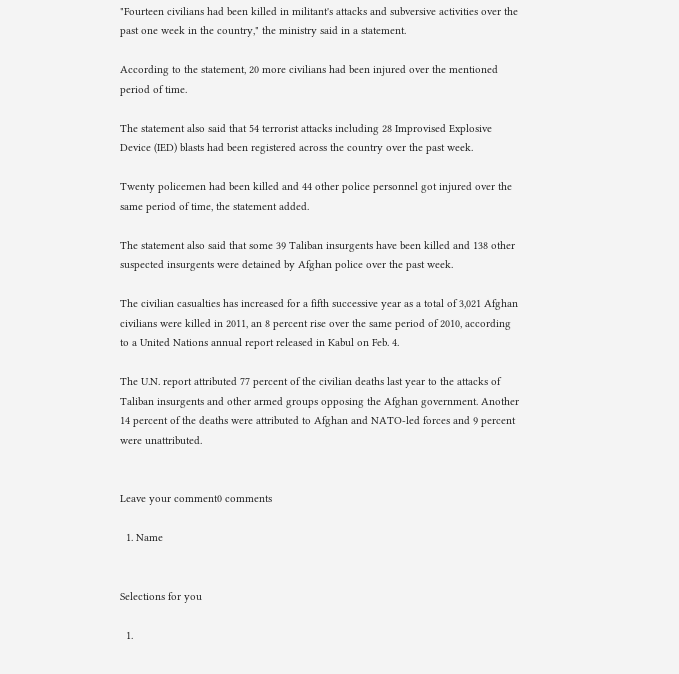"Fourteen civilians had been killed in militant's attacks and subversive activities over the past one week in the country," the ministry said in a statement.

According to the statement, 20 more civilians had been injured over the mentioned period of time.

The statement also said that 54 terrorist attacks including 28 Improvised Explosive Device (IED) blasts had been registered across the country over the past week.

Twenty policemen had been killed and 44 other police personnel got injured over the same period of time, the statement added.

The statement also said that some 39 Taliban insurgents have been killed and 138 other suspected insurgents were detained by Afghan police over the past week.

The civilian casualties has increased for a fifth successive year as a total of 3,021 Afghan civilians were killed in 2011, an 8 percent rise over the same period of 2010, according to a United Nations annual report released in Kabul on Feb. 4.

The U.N. report attributed 77 percent of the civilian deaths last year to the attacks of Taliban insurgents and other armed groups opposing the Afghan government. Another 14 percent of the deaths were attributed to Afghan and NATO-led forces and 9 percent were unattributed.


Leave your comment0 comments

  1. Name


Selections for you

  1.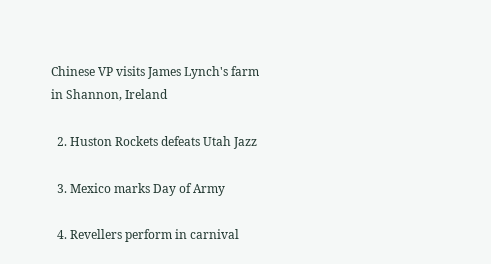Chinese VP visits James Lynch's farm in Shannon, Ireland

  2. Huston Rockets defeats Utah Jazz

  3. Mexico marks Day of Army

  4. Revellers perform in carnival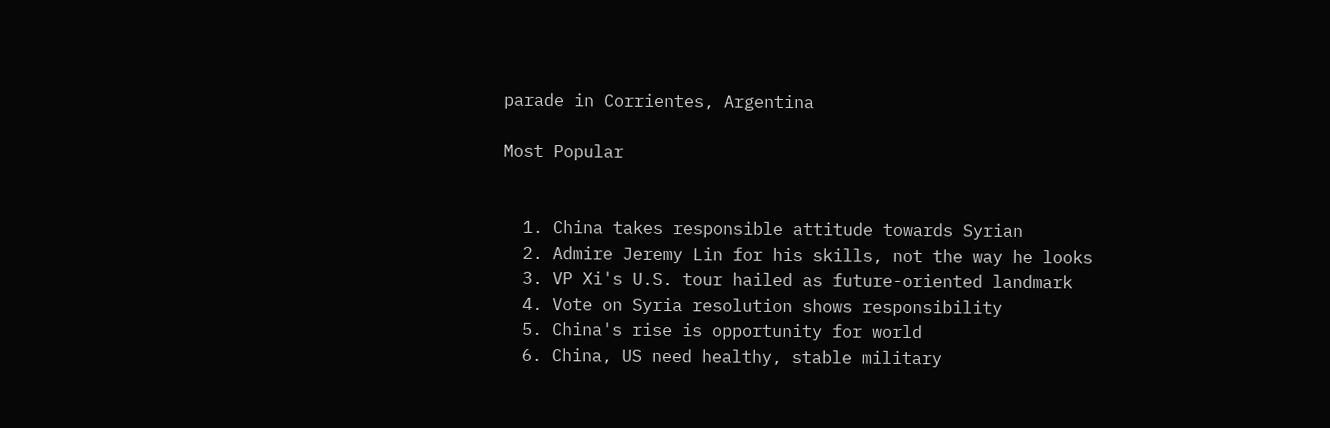parade in Corrientes, Argentina

Most Popular


  1. China takes responsible attitude towards Syrian
  2. Admire Jeremy Lin for his skills, not the way he looks
  3. VP Xi's U.S. tour hailed as future-oriented landmark
  4. Vote on Syria resolution shows responsibility
  5. China's rise is opportunity for world
  6. China, US need healthy, stable military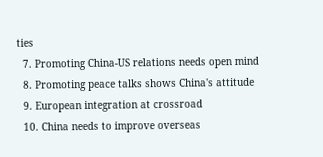ties
  7. Promoting China-US relations needs open mind
  8. Promoting peace talks shows China's attitude
  9. European integration at crossroad
  10. China needs to improve overseas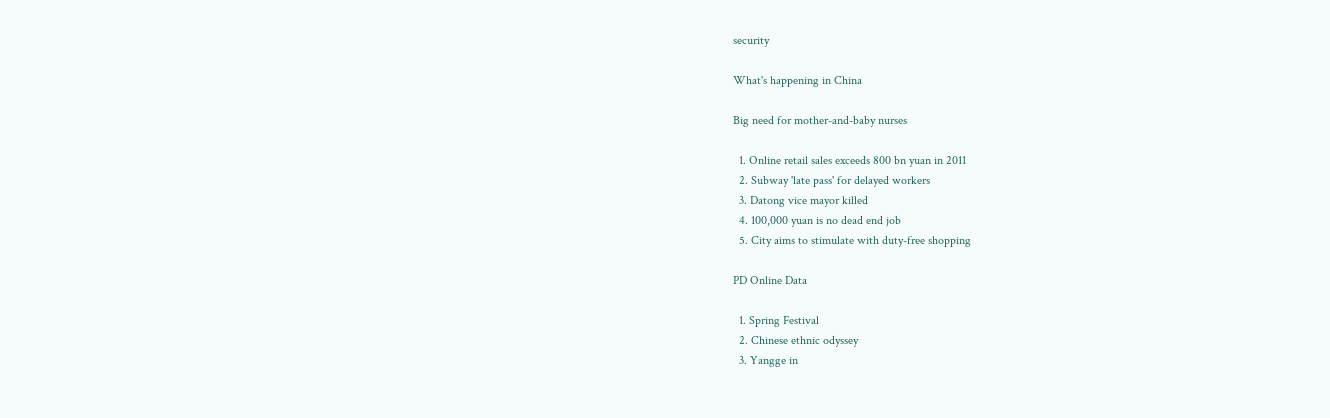security

What's happening in China

Big need for mother-and-baby nurses

  1. Online retail sales exceeds 800 bn yuan in 2011
  2. Subway 'late pass' for delayed workers
  3. Datong vice mayor killed
  4. 100,000 yuan is no dead end job
  5. City aims to stimulate with duty-free shopping

PD Online Data

  1. Spring Festival
  2. Chinese ethnic odyssey
  3. Yangge in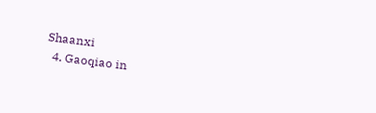Shaanxi
  4. Gaoqiao in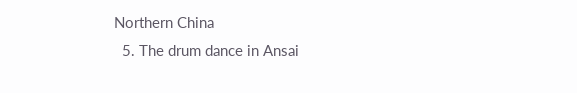Northern China
  5. The drum dance in Ansai